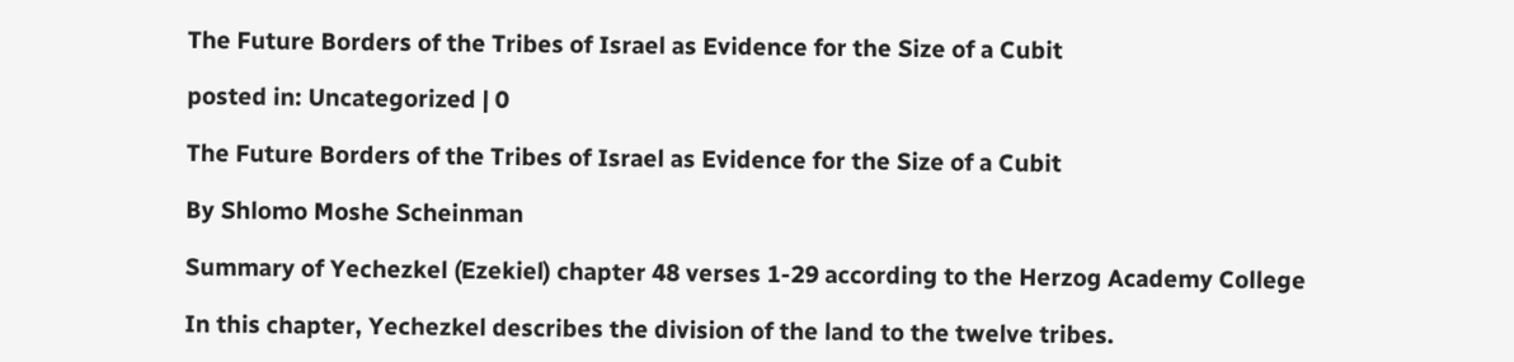The Future Borders of the Tribes of Israel as Evidence for the Size of a Cubit

posted in: Uncategorized | 0

The Future Borders of the Tribes of Israel as Evidence for the Size of a Cubit

By Shlomo Moshe Scheinman

Summary of Yechezkel (Ezekiel) chapter 48 verses 1-29 according to the Herzog Academy College

In this chapter, Yechezkel describes the division of the land to the twelve tribes.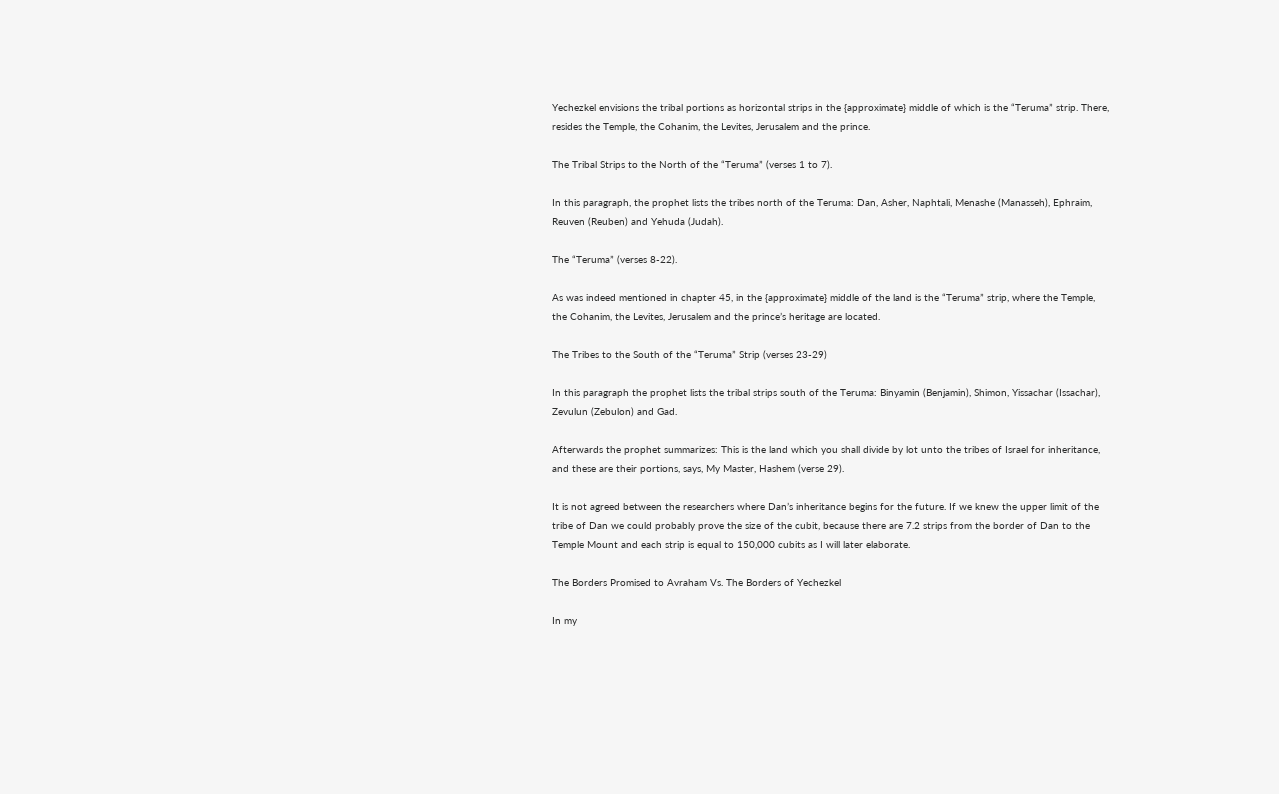Yechezkel envisions the tribal portions as horizontal strips in the {approximate} middle of which is the “Teruma” strip. There, resides the Temple, the Cohanim, the Levites, Jerusalem and the prince.

The Tribal Strips to the North of the “Teruma” (verses 1 to 7).

In this paragraph, the prophet lists the tribes north of the Teruma: Dan, Asher, Naphtali, Menashe (Manasseh), Ephraim, Reuven (Reuben) and Yehuda (Judah).

The “Teruma” (verses 8-22).

As was indeed mentioned in chapter 45, in the {approximate} middle of the land is the “Teruma” strip, where the Temple, the Cohanim, the Levites, Jerusalem and the prince’s heritage are located.

The Tribes to the South of the “Teruma” Strip (verses 23-29)

In this paragraph the prophet lists the tribal strips south of the Teruma: Binyamin (Benjamin), Shimon, Yissachar (Issachar), Zevulun (Zebulon) and Gad.

Afterwards the prophet summarizes: This is the land which you shall divide by lot unto the tribes of Israel for inheritance, and these are their portions, says, My Master, Hashem (verse 29).

It is not agreed between the researchers where Dan’s inheritance begins for the future. If we knew the upper limit of the tribe of Dan we could probably prove the size of the cubit, because there are 7.2 strips from the border of Dan to the Temple Mount and each strip is equal to 150,000 cubits as I will later elaborate.

The Borders Promised to Avraham Vs. The Borders of Yechezkel

In my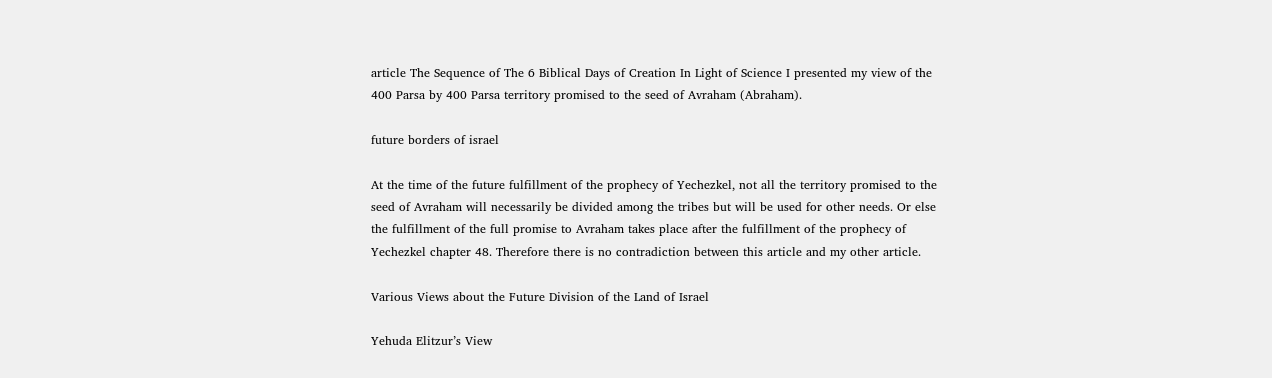article The Sequence of The 6 Biblical Days of Creation In Light of Science I presented my view of the 400 Parsa by 400 Parsa territory promised to the seed of Avraham (Abraham).

future borders of israel

At the time of the future fulfillment of the prophecy of Yechezkel, not all the territory promised to the seed of Avraham will necessarily be divided among the tribes but will be used for other needs. Or else the fulfillment of the full promise to Avraham takes place after the fulfillment of the prophecy of Yechezkel chapter 48. Therefore there is no contradiction between this article and my other article.

Various Views about the Future Division of the Land of Israel

Yehuda Elitzur’s View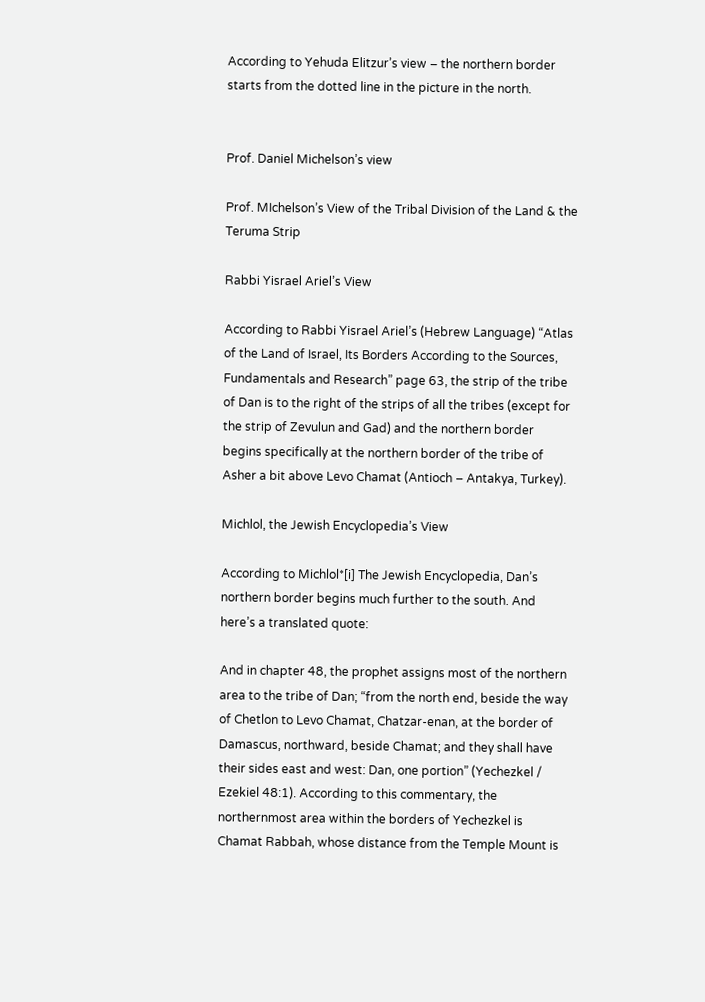According to Yehuda Elitzur’s view – the northern border starts from the dotted line in the picture in the north.


Prof. Daniel Michelson’s view

Prof. MIchelson’s View of the Tribal Division of the Land & the Teruma Strip

Rabbi Yisrael Ariel’s View

According to Rabbi Yisrael Ariel’s (Hebrew Language) “Atlas of the Land of Israel, Its Borders According to the Sources, Fundamentals and Research” page 63, the strip of the tribe of Dan is to the right of the strips of all the tribes (except for the strip of Zevulun and Gad) and the northern border begins specifically at the northern border of the tribe of Asher a bit above Levo Chamat (Antioch – Antakya, Turkey).

Michlol, the Jewish Encyclopedia’s View

According to Michlol*[i] The Jewish Encyclopedia, Dan’s northern border begins much further to the south. And here’s a translated quote:

And in chapter 48, the prophet assigns most of the northern area to the tribe of Dan; “from the north end, beside the way of Chetlon to Levo Chamat, Chatzar-enan, at the border of Damascus, northward, beside Chamat; and they shall have their sides east and west: Dan, one portion” (Yechezkel / Ezekiel 48:1). According to this commentary, the northernmost area within the borders of Yechezkel is Chamat Rabbah, whose distance from the Temple Mount is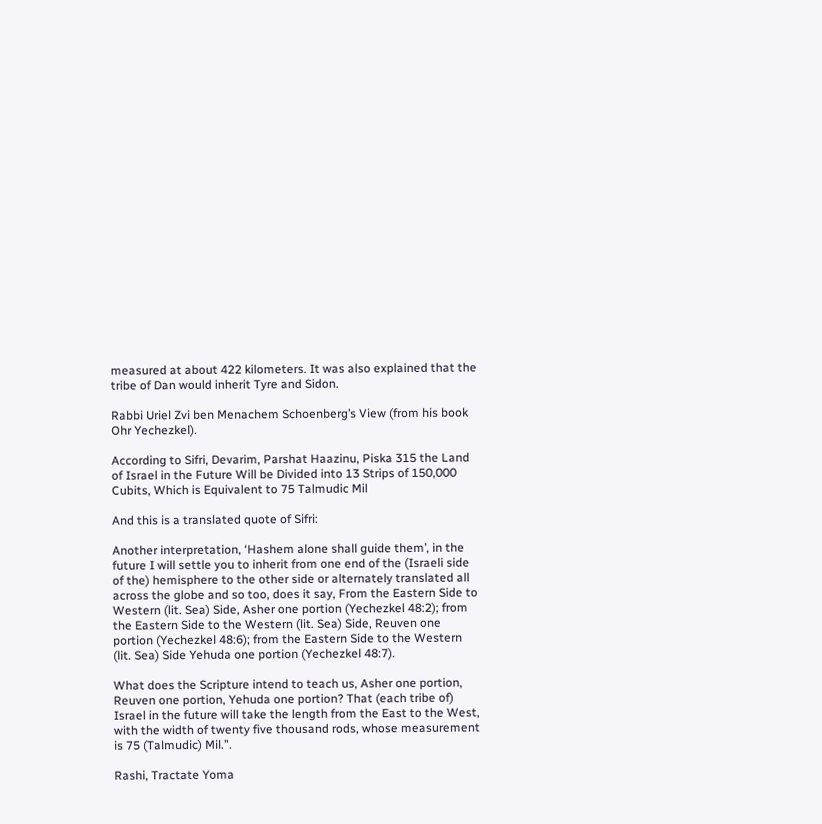measured at about 422 kilometers. It was also explained that the tribe of Dan would inherit Tyre and Sidon.

Rabbi Uriel Zvi ben Menachem Schoenberg’s View (from his book Ohr Yechezkel).

According to Sifri, Devarim, Parshat Haazinu, Piska 315 the Land of Israel in the Future Will be Divided into 13 Strips of 150,000 Cubits, Which is Equivalent to 75 Talmudic Mil

And this is a translated quote of Sifri:

Another interpretation, ‘Hashem alone shall guide them’, in the future I will settle you to inherit from one end of the (Israeli side of the) hemisphere to the other side or alternately translated all across the globe and so too, does it say, From the Eastern Side to Western (lit. Sea) Side, Asher one portion (Yechezkel 48:2); from the Eastern Side to the Western (lit. Sea) Side, Reuven one portion (Yechezkel 48:6); from the Eastern Side to the Western (lit. Sea) Side Yehuda one portion (Yechezkel 48:7).

What does the Scripture intend to teach us, Asher one portion, Reuven one portion, Yehuda one portion? That (each tribe of) Israel in the future will take the length from the East to the West, with the width of twenty five thousand rods, whose measurement is 75 (Talmudic) Mil.”.

Rashi, Tractate Yoma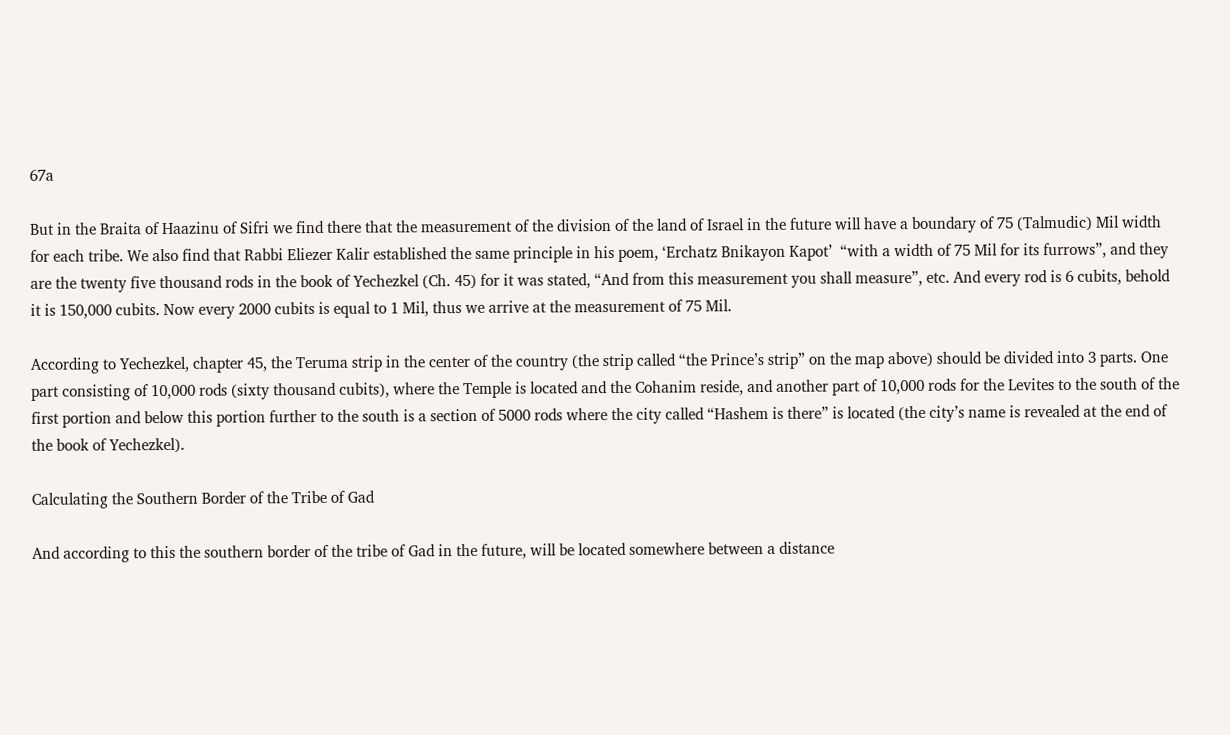67a

But in the Braita of Haazinu of Sifri we find there that the measurement of the division of the land of Israel in the future will have a boundary of 75 (Talmudic) Mil width for each tribe. We also find that Rabbi Eliezer Kalir established the same principle in his poem, ‘Erchatz Bnikayon Kapot’  “with a width of 75 Mil for its furrows”, and they are the twenty five thousand rods in the book of Yechezkel (Ch. 45) for it was stated, “And from this measurement you shall measure”, etc. And every rod is 6 cubits, behold it is 150,000 cubits. Now every 2000 cubits is equal to 1 Mil, thus we arrive at the measurement of 75 Mil.

According to Yechezkel, chapter 45, the Teruma strip in the center of the country (the strip called “the Prince’s strip” on the map above) should be divided into 3 parts. One part consisting of 10,000 rods (sixty thousand cubits), where the Temple is located and the Cohanim reside, and another part of 10,000 rods for the Levites to the south of the first portion and below this portion further to the south is a section of 5000 rods where the city called “Hashem is there” is located (the city’s name is revealed at the end of the book of Yechezkel).

Calculating the Southern Border of the Tribe of Gad

And according to this the southern border of the tribe of Gad in the future, will be located somewhere between a distance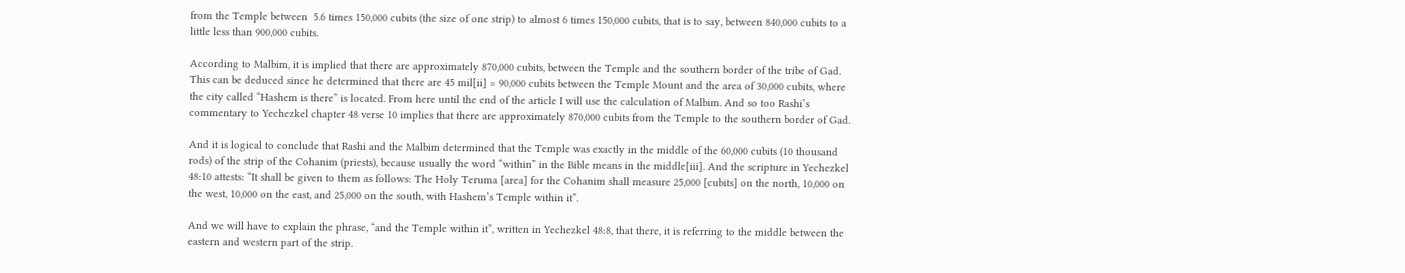from the Temple between  5.6 times 150,000 cubits (the size of one strip) to almost 6 times 150,000 cubits, that is to say, between 840,000 cubits to a little less than 900,000 cubits.

According to Malbim, it is implied that there are approximately 870,000 cubits, between the Temple and the southern border of the tribe of Gad. This can be deduced since he determined that there are 45 mil[ii] = 90,000 cubits between the Temple Mount and the area of 30,000 cubits, where the city called “Hashem is there” is located. From here until the end of the article I will use the calculation of Malbim. And so too Rashi’s commentary to Yechezkel chapter 48 verse 10 implies that there are approximately 870,000 cubits from the Temple to the southern border of Gad.

And it is logical to conclude that Rashi and the Malbim determined that the Temple was exactly in the middle of the 60,000 cubits (10 thousand rods) of the strip of the Cohanim (priests), because usually the word “within” in the Bible means in the middle[iii]. And the scripture in Yechezkel 48:10 attests: “It shall be given to them as follows: The Holy Teruma [area] for the Cohanim shall measure 25,000 [cubits] on the north, 10,000 on the west, 10,000 on the east, and 25,000 on the south, with Hashem’s Temple within it”.

And we will have to explain the phrase, “and the Temple within it”, written in Yechezkel 48:8, that there, it is referring to the middle between the eastern and western part of the strip.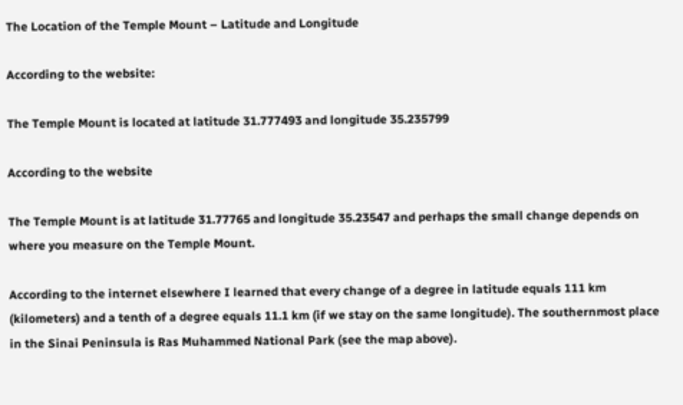The Location of the Temple Mount – Latitude and Longitude

According to the website:

The Temple Mount is located at latitude 31.777493 and longitude 35.235799

According to the website

The Temple Mount is at latitude 31.77765 and longitude 35.23547 and perhaps the small change depends on where you measure on the Temple Mount.

According to the internet elsewhere I learned that every change of a degree in latitude equals 111 km (kilometers) and a tenth of a degree equals 11.1 km (if we stay on the same longitude). The southernmost place in the Sinai Peninsula is Ras Muhammed National Park (see the map above).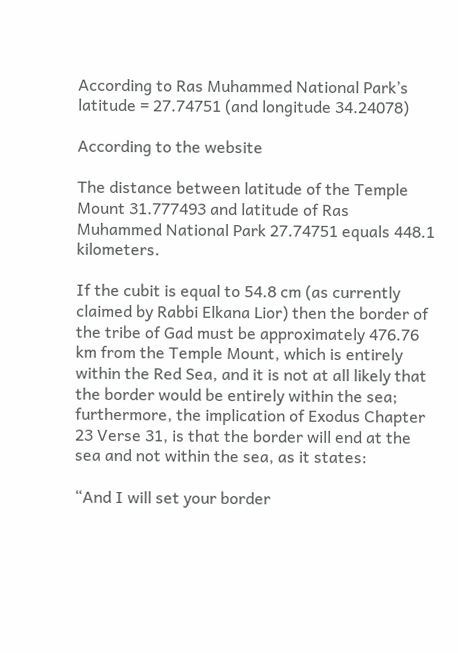According to Ras Muhammed National Park’s latitude = 27.74751 (and longitude 34.24078)

According to the website

The distance between latitude of the Temple Mount 31.777493 and latitude of Ras Muhammed National Park 27.74751 equals 448.1 kilometers.

If the cubit is equal to 54.8 cm (as currently claimed by Rabbi Elkana Lior) then the border of the tribe of Gad must be approximately 476.76 km from the Temple Mount, which is entirely within the Red Sea, and it is not at all likely that the border would be entirely within the sea; furthermore, the implication of Exodus Chapter 23 Verse 31, is that the border will end at the sea and not within the sea, as it states:

“And I will set your border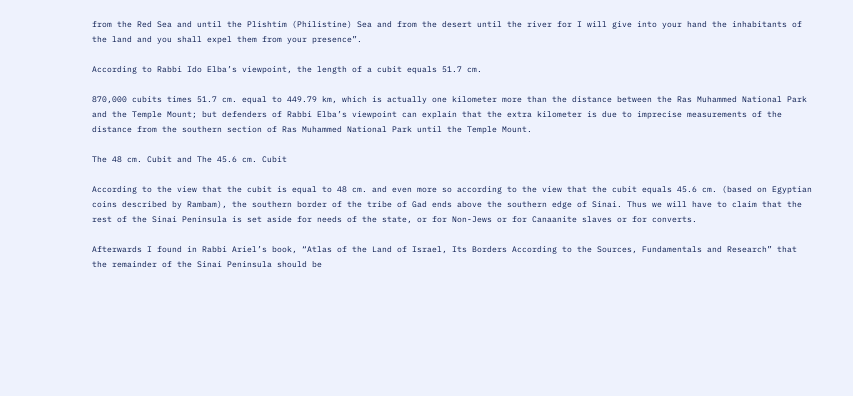from the Red Sea and until the Plishtim (Philistine) Sea and from the desert until the river for I will give into your hand the inhabitants of the land and you shall expel them from your presence”.

According to Rabbi Ido Elba’s viewpoint, the length of a cubit equals 51.7 cm.

870,000 cubits times 51.7 cm. equal to 449.79 km, which is actually one kilometer more than the distance between the Ras Muhammed National Park and the Temple Mount; but defenders of Rabbi Elba’s viewpoint can explain that the extra kilometer is due to imprecise measurements of the distance from the southern section of Ras Muhammed National Park until the Temple Mount.

The 48 cm. Cubit and The 45.6 cm. Cubit

According to the view that the cubit is equal to 48 cm. and even more so according to the view that the cubit equals 45.6 cm. (based on Egyptian coins described by Rambam), the southern border of the tribe of Gad ends above the southern edge of Sinai. Thus we will have to claim that the rest of the Sinai Peninsula is set aside for needs of the state, or for Non-Jews or for Canaanite slaves or for converts.

Afterwards I found in Rabbi Ariel’s book, “Atlas of the Land of Israel, Its Borders According to the Sources, Fundamentals and Research” that the remainder of the Sinai Peninsula should be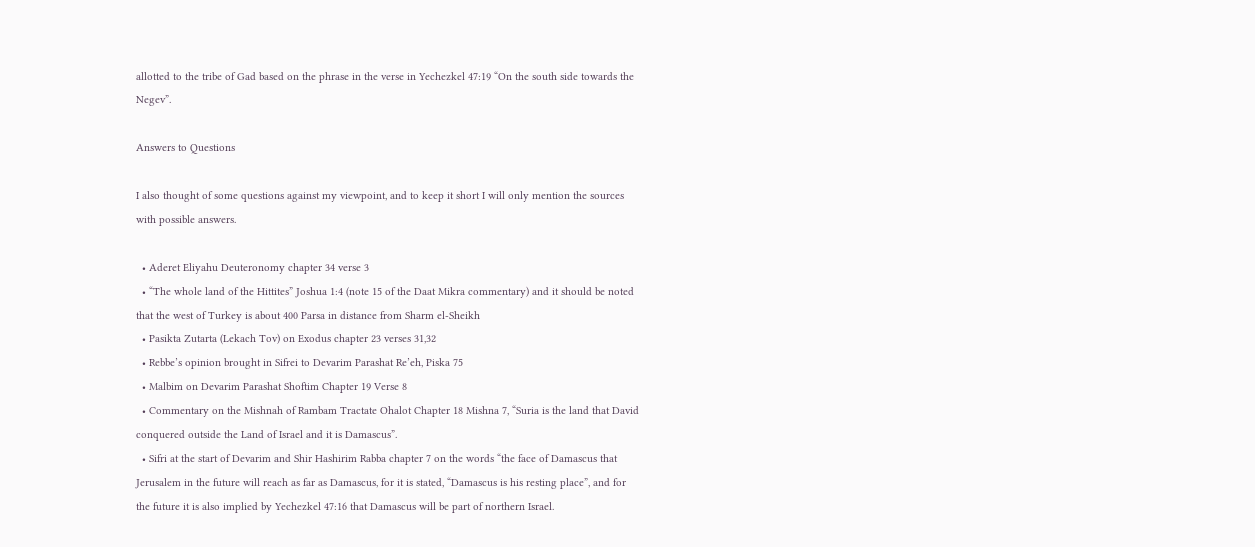allotted to the tribe of Gad based on the phrase in the verse in Yechezkel 47:19 “On the south side towards the Negev”.

Answers to Questions

I also thought of some questions against my viewpoint, and to keep it short I will only mention the sources with possible answers.

  • Aderet Eliyahu Deuteronomy chapter 34 verse 3
  • “The whole land of the Hittites” Joshua 1:4 (note 15 of the Daat Mikra commentary) and it should be noted that the west of Turkey is about 400 Parsa in distance from Sharm el-Sheikh
  • Pasikta Zutarta (Lekach Tov) on Exodus chapter 23 verses 31,32
  • Rebbe’s opinion brought in Sifrei to Devarim Parashat Re’eh, Piska 75
  • Malbim on Devarim Parashat Shoftim Chapter 19 Verse 8
  • Commentary on the Mishnah of Rambam Tractate Ohalot Chapter 18 Mishna 7, “Suria is the land that David conquered outside the Land of Israel and it is Damascus”.
  • Sifri at the start of Devarim and Shir Hashirim Rabba chapter 7 on the words “the face of Damascus that Jerusalem in the future will reach as far as Damascus, for it is stated, “Damascus is his resting place”, and for the future it is also implied by Yechezkel 47:16 that Damascus will be part of northern Israel.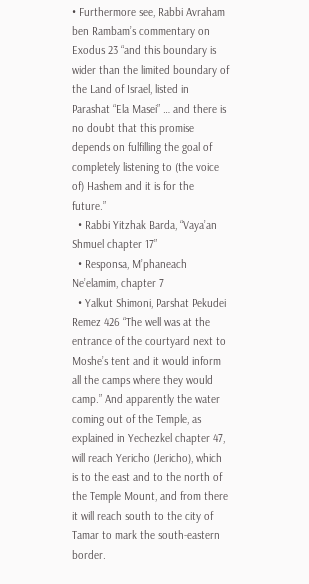• Furthermore see, Rabbi Avraham ben Rambam’s commentary on Exodus 23 “and this boundary is wider than the limited boundary of the Land of Israel, listed in Parashat “Ela Masei” … and there is no doubt that this promise depends on fulfilling the goal of completely listening to (the voice of) Hashem and it is for the future.”
  • Rabbi Yitzhak Barda, “Vaya’an Shmuel chapter 17”
  • Responsa, M’phaneach Ne’elamim, chapter 7
  • Yalkut Shimoni, Parshat Pekudei Remez 426 “The well was at the entrance of the courtyard next to Moshe’s tent and it would inform all the camps where they would camp.” And apparently the water coming out of the Temple, as explained in Yechezkel chapter 47, will reach Yericho (Jericho), which is to the east and to the north of the Temple Mount, and from there it will reach south to the city of Tamar to mark the south-eastern border.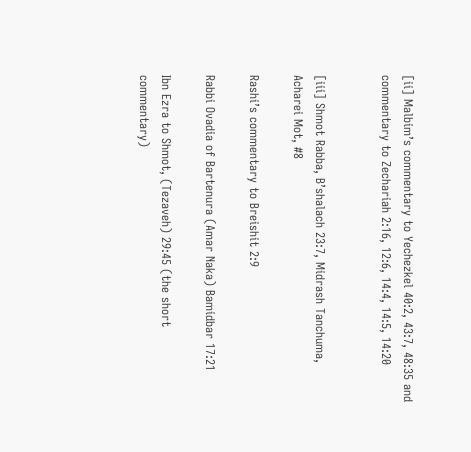[ii] Malbim’s commentary to Yechezkel 40:2, 43:7, 48:35 and commentary to Zechariah 2:16, 12:6, 14:4, 14:5, 14:20


[iii] Shmot Rabba, B’shalach 23:7, Midrash Tanchuma, Acharei Mot, #8

Rashi’s commentary to Breishit 2:9

Rabbi Ovadia of Bartenura (Amar Naka) Bamidbar 17:21

Ibn Ezra to Shmot, (Tezaveh) 29:45 (the short commentary)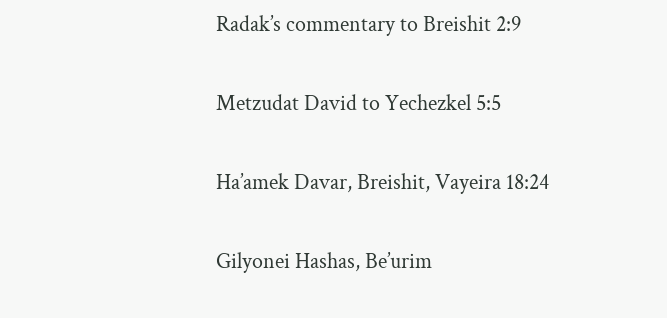Radak’s commentary to Breishit 2:9

Metzudat David to Yechezkel 5:5

Ha’amek Davar, Breishit, Vayeira 18:24

Gilyonei Hashas, Be’urim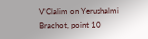V’Clalim on Yerushalmi Brachot, point 10